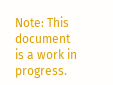Note: This document is a work in progress.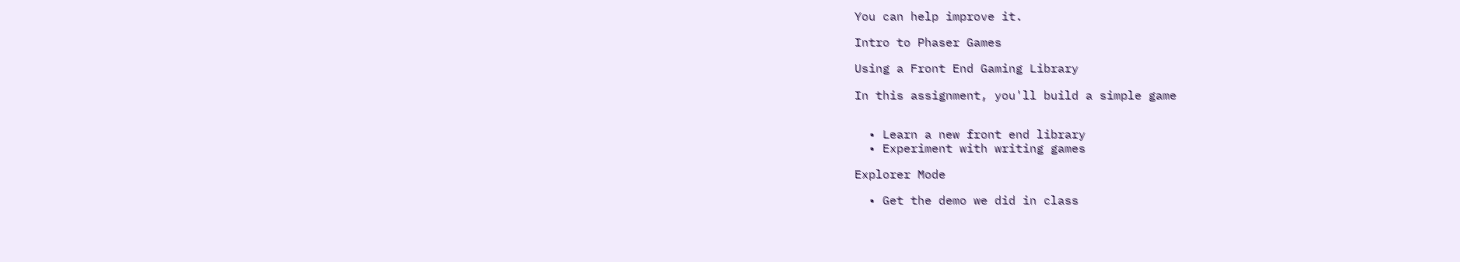You can help improve it.

Intro to Phaser Games

Using a Front End Gaming Library

In this assignment, you'll build a simple game


  • Learn a new front end library
  • Experiment with writing games

Explorer Mode

  • Get the demo we did in class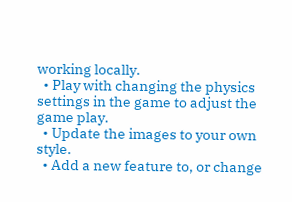working locally.
  • Play with changing the physics settings in the game to adjust the game play.
  • Update the images to your own style.
  • Add a new feature to, or change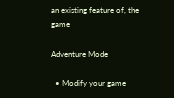an existing feature of, the game

Adventure Mode

  • Modify your game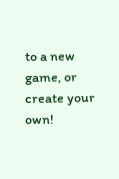to a new game, or create your own!